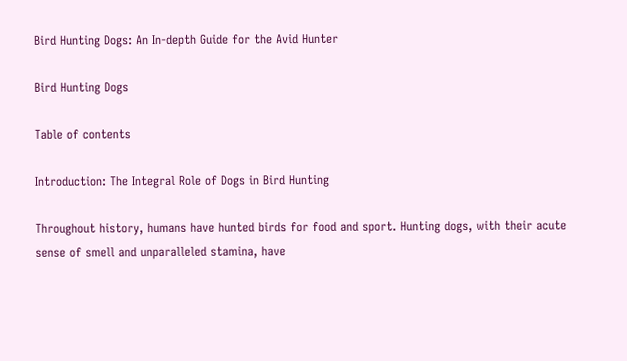Bird Hunting Dogs: An In-depth Guide for the Avid Hunter

Bird Hunting Dogs

Table of contents

Introduction: The Integral Role of Dogs in Bird Hunting

Throughout history, humans have hunted birds for food and sport. Hunting dogs, with their acute sense of smell and unparalleled stamina, have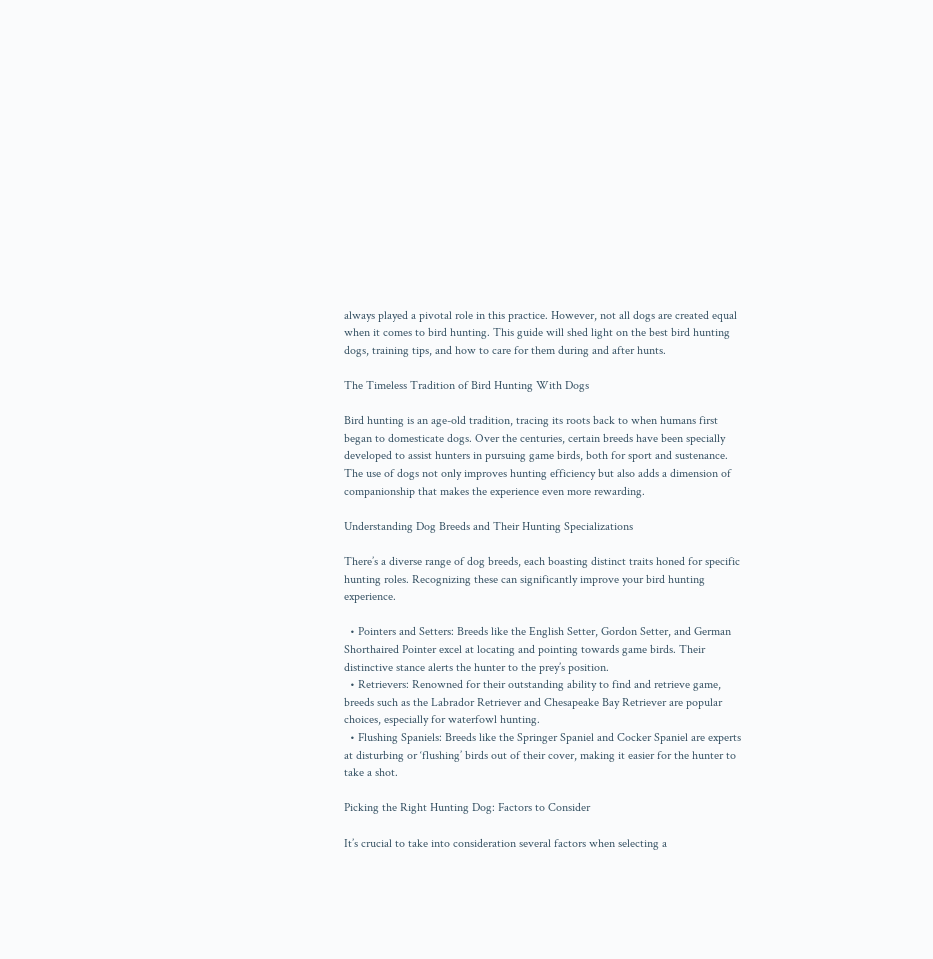always played a pivotal role in this practice. However, not all dogs are created equal when it comes to bird hunting. This guide will shed light on the best bird hunting dogs, training tips, and how to care for them during and after hunts.

The Timeless Tradition of Bird Hunting With Dogs

Bird hunting is an age-old tradition, tracing its roots back to when humans first began to domesticate dogs. Over the centuries, certain breeds have been specially developed to assist hunters in pursuing game birds, both for sport and sustenance. The use of dogs not only improves hunting efficiency but also adds a dimension of companionship that makes the experience even more rewarding.

Understanding Dog Breeds and Their Hunting Specializations

There’s a diverse range of dog breeds, each boasting distinct traits honed for specific hunting roles. Recognizing these can significantly improve your bird hunting experience.

  • Pointers and Setters: Breeds like the English Setter, Gordon Setter, and German Shorthaired Pointer excel at locating and pointing towards game birds. Their distinctive stance alerts the hunter to the prey’s position.
  • Retrievers: Renowned for their outstanding ability to find and retrieve game, breeds such as the Labrador Retriever and Chesapeake Bay Retriever are popular choices, especially for waterfowl hunting.
  • Flushing Spaniels: Breeds like the Springer Spaniel and Cocker Spaniel are experts at disturbing or ‘flushing’ birds out of their cover, making it easier for the hunter to take a shot.

Picking the Right Hunting Dog: Factors to Consider

It’s crucial to take into consideration several factors when selecting a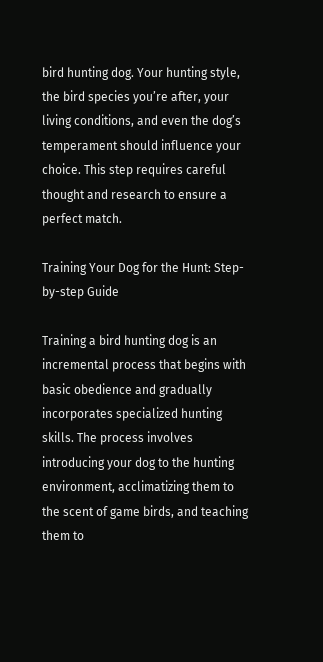bird hunting dog. Your hunting style, the bird species you’re after, your living conditions, and even the dog’s temperament should influence your choice. This step requires careful thought and research to ensure a perfect match.

Training Your Dog for the Hunt: Step-by-step Guide

Training a bird hunting dog is an incremental process that begins with basic obedience and gradually incorporates specialized hunting skills. The process involves introducing your dog to the hunting environment, acclimatizing them to the scent of game birds, and teaching them to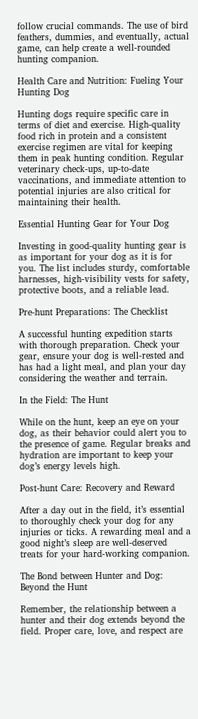follow crucial commands. The use of bird feathers, dummies, and eventually, actual game, can help create a well-rounded hunting companion.

Health Care and Nutrition: Fueling Your Hunting Dog

Hunting dogs require specific care in terms of diet and exercise. High-quality food rich in protein and a consistent exercise regimen are vital for keeping them in peak hunting condition. Regular veterinary check-ups, up-to-date vaccinations, and immediate attention to potential injuries are also critical for maintaining their health.

Essential Hunting Gear for Your Dog

Investing in good-quality hunting gear is as important for your dog as it is for you. The list includes sturdy, comfortable harnesses, high-visibility vests for safety, protective boots, and a reliable lead.

Pre-hunt Preparations: The Checklist

A successful hunting expedition starts with thorough preparation. Check your gear, ensure your dog is well-rested and has had a light meal, and plan your day considering the weather and terrain.

In the Field: The Hunt

While on the hunt, keep an eye on your dog, as their behavior could alert you to the presence of game. Regular breaks and hydration are important to keep your dog’s energy levels high.

Post-hunt Care: Recovery and Reward

After a day out in the field, it’s essential to thoroughly check your dog for any injuries or ticks. A rewarding meal and a good night’s sleep are well-deserved treats for your hard-working companion.

The Bond between Hunter and Dog: Beyond the Hunt

Remember, the relationship between a hunter and their dog extends beyond the field. Proper care, love, and respect are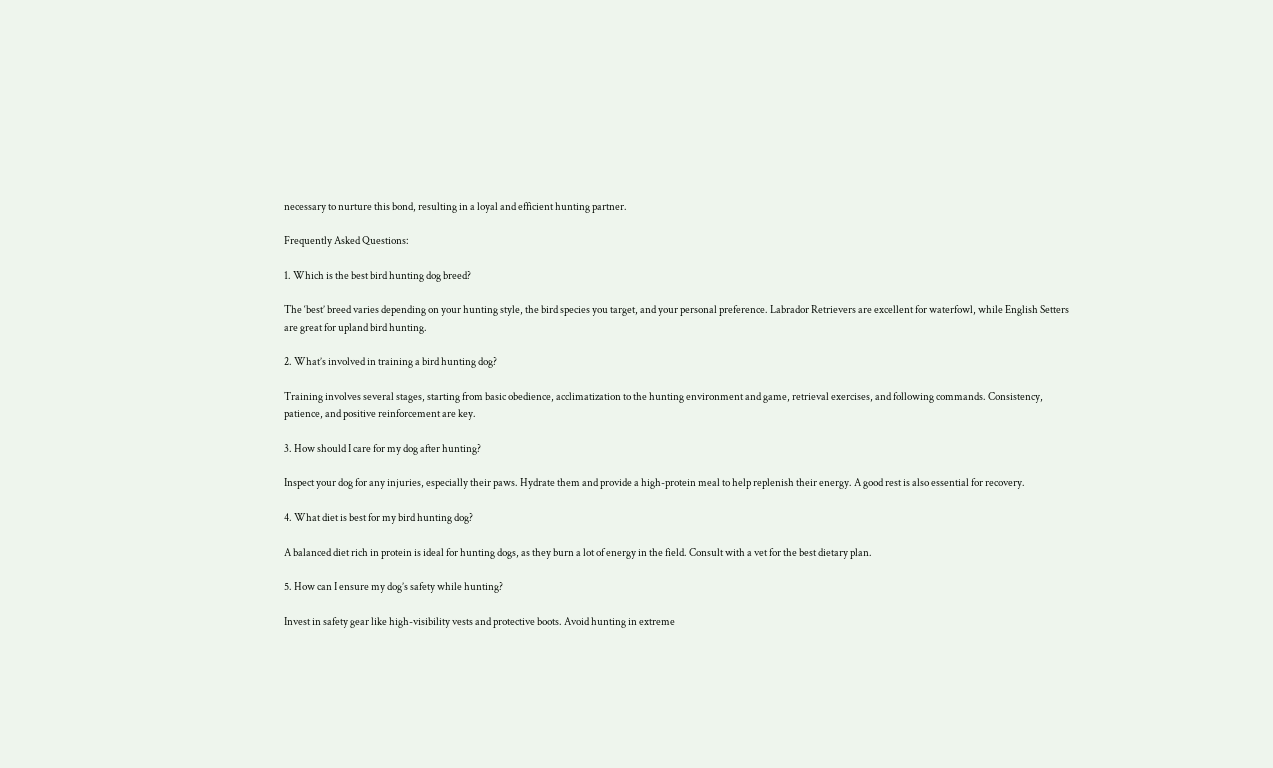necessary to nurture this bond, resulting in a loyal and efficient hunting partner.

Frequently Asked Questions:

1. Which is the best bird hunting dog breed?

The ‘best’ breed varies depending on your hunting style, the bird species you target, and your personal preference. Labrador Retrievers are excellent for waterfowl, while English Setters are great for upland bird hunting.

2. What’s involved in training a bird hunting dog?

Training involves several stages, starting from basic obedience, acclimatization to the hunting environment and game, retrieval exercises, and following commands. Consistency, patience, and positive reinforcement are key.

3. How should I care for my dog after hunting?

Inspect your dog for any injuries, especially their paws. Hydrate them and provide a high-protein meal to help replenish their energy. A good rest is also essential for recovery.

4. What diet is best for my bird hunting dog?

A balanced diet rich in protein is ideal for hunting dogs, as they burn a lot of energy in the field. Consult with a vet for the best dietary plan.

5. How can I ensure my dog’s safety while hunting?

Invest in safety gear like high-visibility vests and protective boots. Avoid hunting in extreme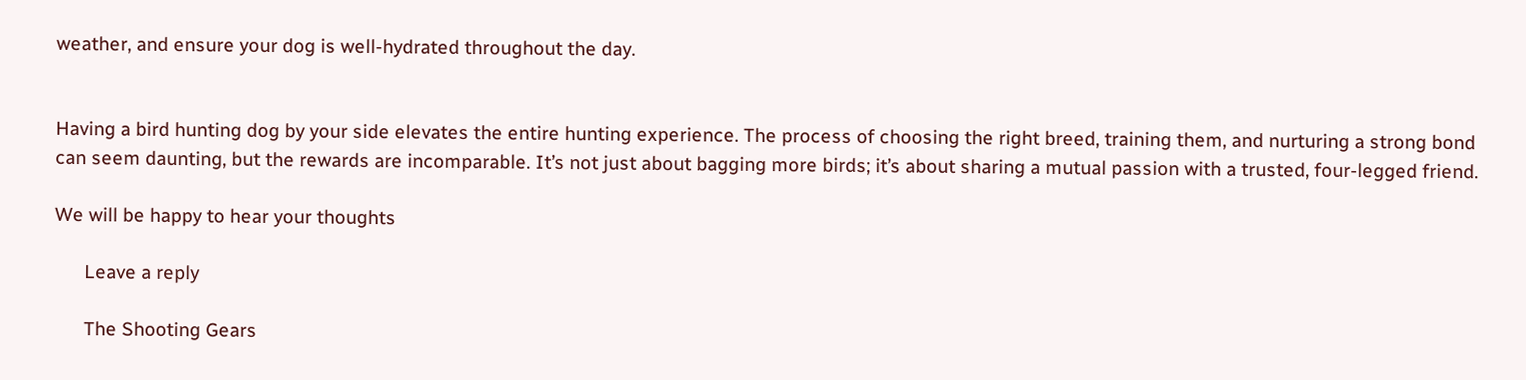weather, and ensure your dog is well-hydrated throughout the day.


Having a bird hunting dog by your side elevates the entire hunting experience. The process of choosing the right breed, training them, and nurturing a strong bond can seem daunting, but the rewards are incomparable. It’s not just about bagging more birds; it’s about sharing a mutual passion with a trusted, four-legged friend.

We will be happy to hear your thoughts

      Leave a reply

      The Shooting Gears